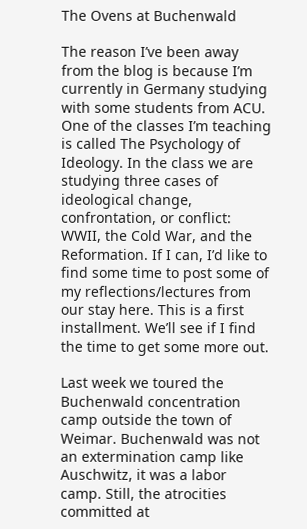The Ovens at Buchenwald

The reason I’ve been away from the blog is because I’m currently in Germany studying with some students from ACU. One of the classes I’m teaching is called The Psychology of Ideology. In the class we are studying three cases of ideological change, confrontation, or conflict: WWII, the Cold War, and the Reformation. If I can, I’d like to find some time to post some of my reflections/lectures from our stay here. This is a first installment. We’ll see if I find the time to get some more out.

Last week we toured the Buchenwald concentration camp outside the town of Weimar. Buchenwald was not an extermination camp like Auschwitz, it was a labor camp. Still, the atrocities committed at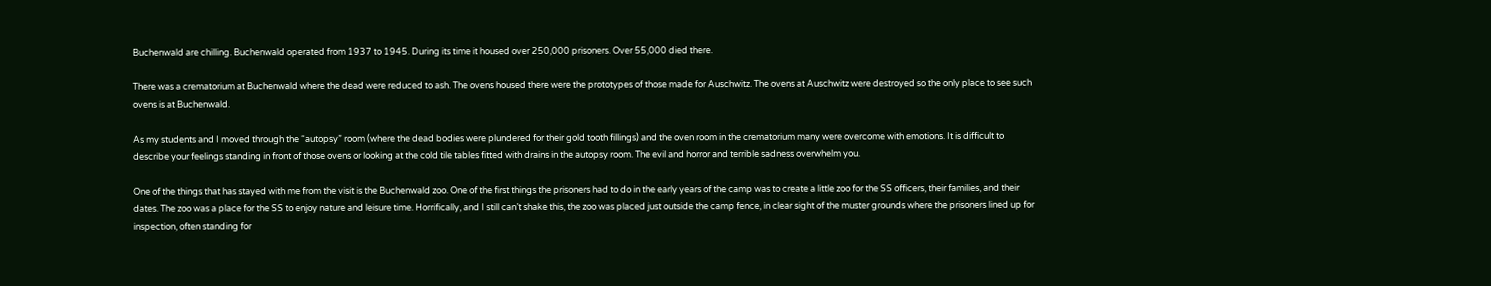Buchenwald are chilling. Buchenwald operated from 1937 to 1945. During its time it housed over 250,000 prisoners. Over 55,000 died there.

There was a crematorium at Buchenwald where the dead were reduced to ash. The ovens housed there were the prototypes of those made for Auschwitz. The ovens at Auschwitz were destroyed so the only place to see such ovens is at Buchenwald.

As my students and I moved through the “autopsy” room (where the dead bodies were plundered for their gold tooth fillings) and the oven room in the crematorium many were overcome with emotions. It is difficult to describe your feelings standing in front of those ovens or looking at the cold tile tables fitted with drains in the autopsy room. The evil and horror and terrible sadness overwhelm you.

One of the things that has stayed with me from the visit is the Buchenwald zoo. One of the first things the prisoners had to do in the early years of the camp was to create a little zoo for the SS officers, their families, and their dates. The zoo was a place for the SS to enjoy nature and leisure time. Horrifically, and I still can’t shake this, the zoo was placed just outside the camp fence, in clear sight of the muster grounds where the prisoners lined up for inspection, often standing for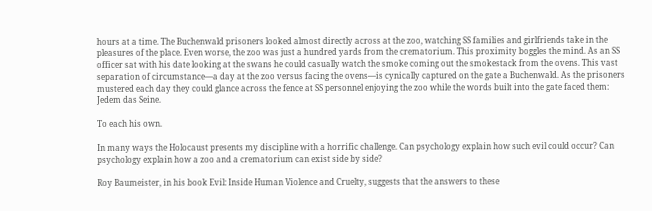hours at a time. The Buchenwald prisoners looked almost directly across at the zoo, watching SS families and girlfriends take in the pleasures of the place. Even worse, the zoo was just a hundred yards from the crematorium. This proximity boggles the mind. As an SS officer sat with his date looking at the swans he could casually watch the smoke coming out the smokestack from the ovens. This vast separation of circumstance—a day at the zoo versus facing the ovens—is cynically captured on the gate a Buchenwald. As the prisoners mustered each day they could glance across the fence at SS personnel enjoying the zoo while the words built into the gate faced them: Jedem das Seine.

To each his own.

In many ways the Holocaust presents my discipline with a horrific challenge. Can psychology explain how such evil could occur? Can psychology explain how a zoo and a crematorium can exist side by side?

Roy Baumeister, in his book Evil: Inside Human Violence and Cruelty, suggests that the answers to these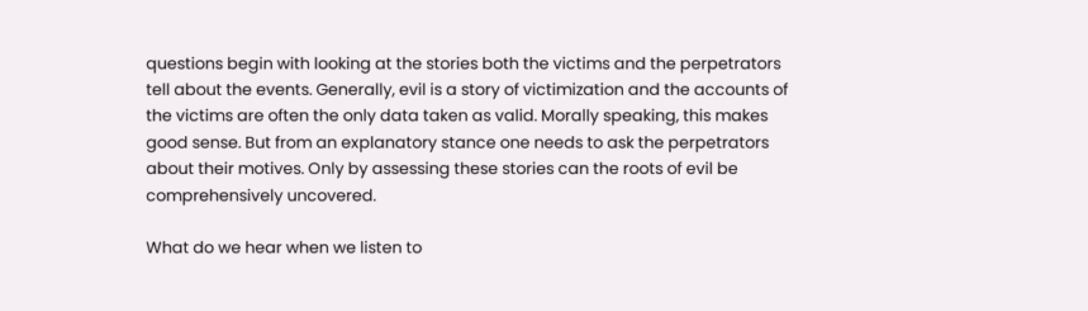questions begin with looking at the stories both the victims and the perpetrators tell about the events. Generally, evil is a story of victimization and the accounts of the victims are often the only data taken as valid. Morally speaking, this makes good sense. But from an explanatory stance one needs to ask the perpetrators about their motives. Only by assessing these stories can the roots of evil be comprehensively uncovered.

What do we hear when we listen to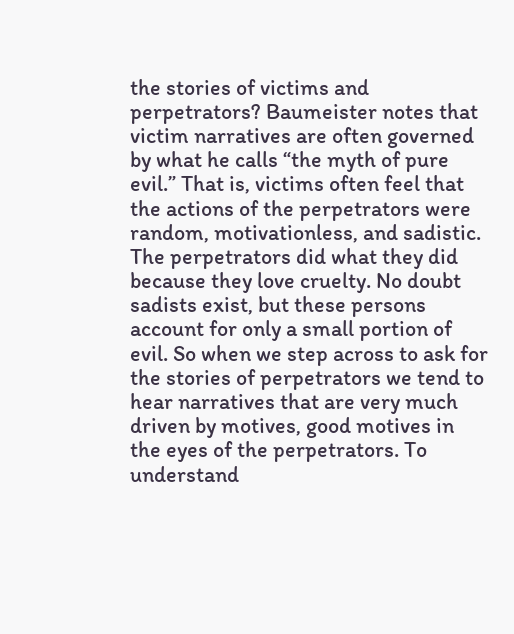the stories of victims and perpetrators? Baumeister notes that victim narratives are often governed by what he calls “the myth of pure evil.” That is, victims often feel that the actions of the perpetrators were random, motivationless, and sadistic. The perpetrators did what they did because they love cruelty. No doubt sadists exist, but these persons account for only a small portion of evil. So when we step across to ask for the stories of perpetrators we tend to hear narratives that are very much driven by motives, good motives in the eyes of the perpetrators. To understand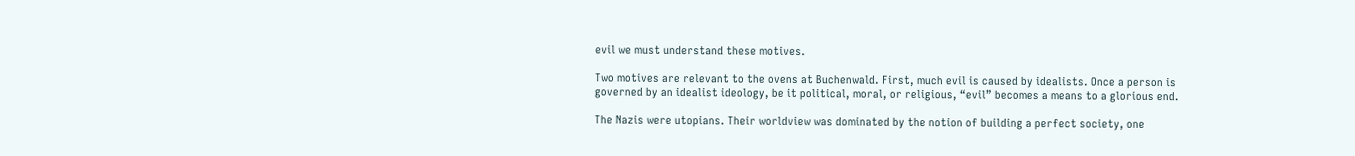evil we must understand these motives.

Two motives are relevant to the ovens at Buchenwald. First, much evil is caused by idealists. Once a person is governed by an idealist ideology, be it political, moral, or religious, “evil” becomes a means to a glorious end.

The Nazis were utopians. Their worldview was dominated by the notion of building a perfect society, one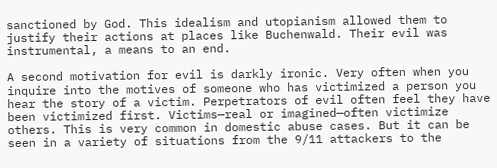sanctioned by God. This idealism and utopianism allowed them to justify their actions at places like Buchenwald. Their evil was instrumental, a means to an end.

A second motivation for evil is darkly ironic. Very often when you inquire into the motives of someone who has victimized a person you hear the story of a victim. Perpetrators of evil often feel they have been victimized first. Victims—real or imagined—often victimize others. This is very common in domestic abuse cases. But it can be seen in a variety of situations from the 9/11 attackers to the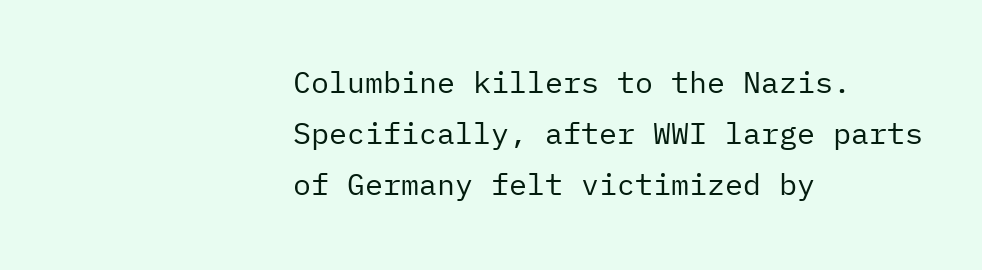Columbine killers to the Nazis. Specifically, after WWI large parts of Germany felt victimized by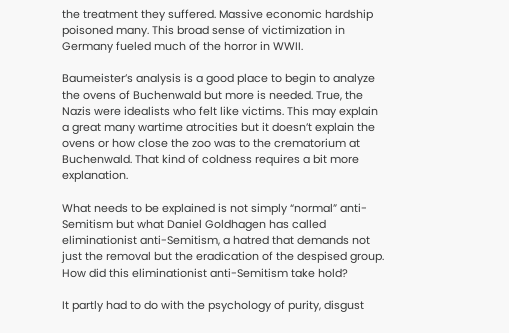the treatment they suffered. Massive economic hardship poisoned many. This broad sense of victimization in Germany fueled much of the horror in WWII.

Baumeister’s analysis is a good place to begin to analyze the ovens of Buchenwald but more is needed. True, the Nazis were idealists who felt like victims. This may explain a great many wartime atrocities but it doesn’t explain the ovens or how close the zoo was to the crematorium at Buchenwald. That kind of coldness requires a bit more explanation.

What needs to be explained is not simply “normal” anti-Semitism but what Daniel Goldhagen has called eliminationist anti-Semitism, a hatred that demands not just the removal but the eradication of the despised group. How did this eliminationist anti-Semitism take hold?

It partly had to do with the psychology of purity, disgust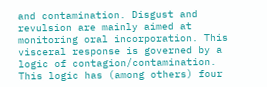and contamination. Disgust and revulsion are mainly aimed at monitoring oral incorporation. This visceral response is governed by a logic of contagion/contamination. This logic has (among others) four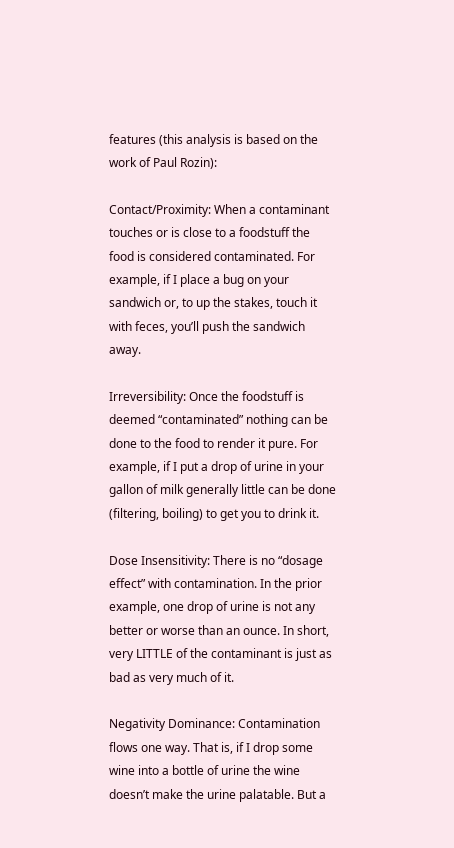features (this analysis is based on the work of Paul Rozin):

Contact/Proximity: When a contaminant touches or is close to a foodstuff the food is considered contaminated. For example, if I place a bug on your sandwich or, to up the stakes, touch it with feces, you’ll push the sandwich away.

Irreversibility: Once the foodstuff is deemed “contaminated” nothing can be done to the food to render it pure. For example, if I put a drop of urine in your gallon of milk generally little can be done (filtering, boiling) to get you to drink it.

Dose Insensitivity: There is no “dosage effect” with contamination. In the prior example, one drop of urine is not any better or worse than an ounce. In short, very LITTLE of the contaminant is just as bad as very much of it.

Negativity Dominance: Contamination flows one way. That is, if I drop some wine into a bottle of urine the wine doesn’t make the urine palatable. But a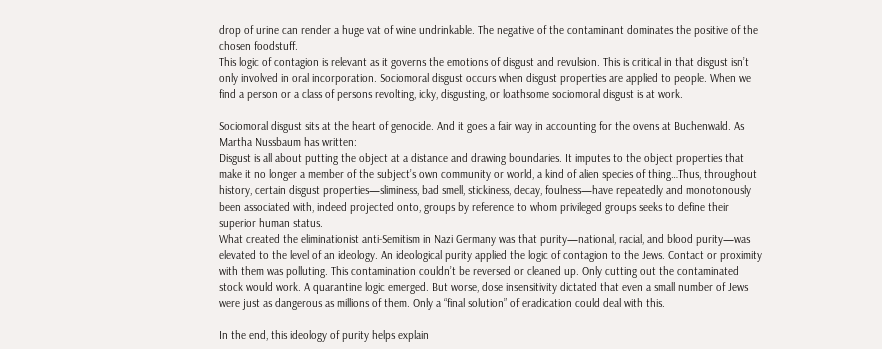drop of urine can render a huge vat of wine undrinkable. The negative of the contaminant dominates the positive of the chosen foodstuff.
This logic of contagion is relevant as it governs the emotions of disgust and revulsion. This is critical in that disgust isn’t only involved in oral incorporation. Sociomoral disgust occurs when disgust properties are applied to people. When we find a person or a class of persons revolting, icky, disgusting, or loathsome sociomoral disgust is at work.

Sociomoral disgust sits at the heart of genocide. And it goes a fair way in accounting for the ovens at Buchenwald. As Martha Nussbaum has written:
Disgust is all about putting the object at a distance and drawing boundaries. It imputes to the object properties that make it no longer a member of the subject’s own community or world, a kind of alien species of thing…Thus, throughout history, certain disgust properties—sliminess, bad smell, stickiness, decay, foulness—have repeatedly and monotonously been associated with, indeed projected onto, groups by reference to whom privileged groups seeks to define their superior human status.
What created the eliminationist anti-Semitism in Nazi Germany was that purity—national, racial, and blood purity—was elevated to the level of an ideology. An ideological purity applied the logic of contagion to the Jews. Contact or proximity with them was polluting. This contamination couldn’t be reversed or cleaned up. Only cutting out the contaminated stock would work. A quarantine logic emerged. But worse, dose insensitivity dictated that even a small number of Jews were just as dangerous as millions of them. Only a “final solution” of eradication could deal with this.

In the end, this ideology of purity helps explain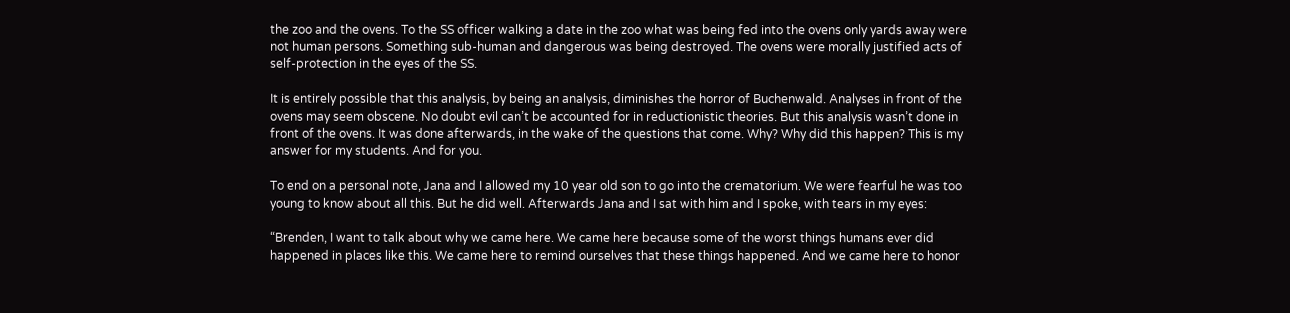the zoo and the ovens. To the SS officer walking a date in the zoo what was being fed into the ovens only yards away were not human persons. Something sub-human and dangerous was being destroyed. The ovens were morally justified acts of self-protection in the eyes of the SS.

It is entirely possible that this analysis, by being an analysis, diminishes the horror of Buchenwald. Analyses in front of the ovens may seem obscene. No doubt evil can’t be accounted for in reductionistic theories. But this analysis wasn’t done in front of the ovens. It was done afterwards, in the wake of the questions that come. Why? Why did this happen? This is my answer for my students. And for you.

To end on a personal note, Jana and I allowed my 10 year old son to go into the crematorium. We were fearful he was too young to know about all this. But he did well. Afterwards Jana and I sat with him and I spoke, with tears in my eyes:

“Brenden, I want to talk about why we came here. We came here because some of the worst things humans ever did happened in places like this. We came here to remind ourselves that these things happened. And we came here to honor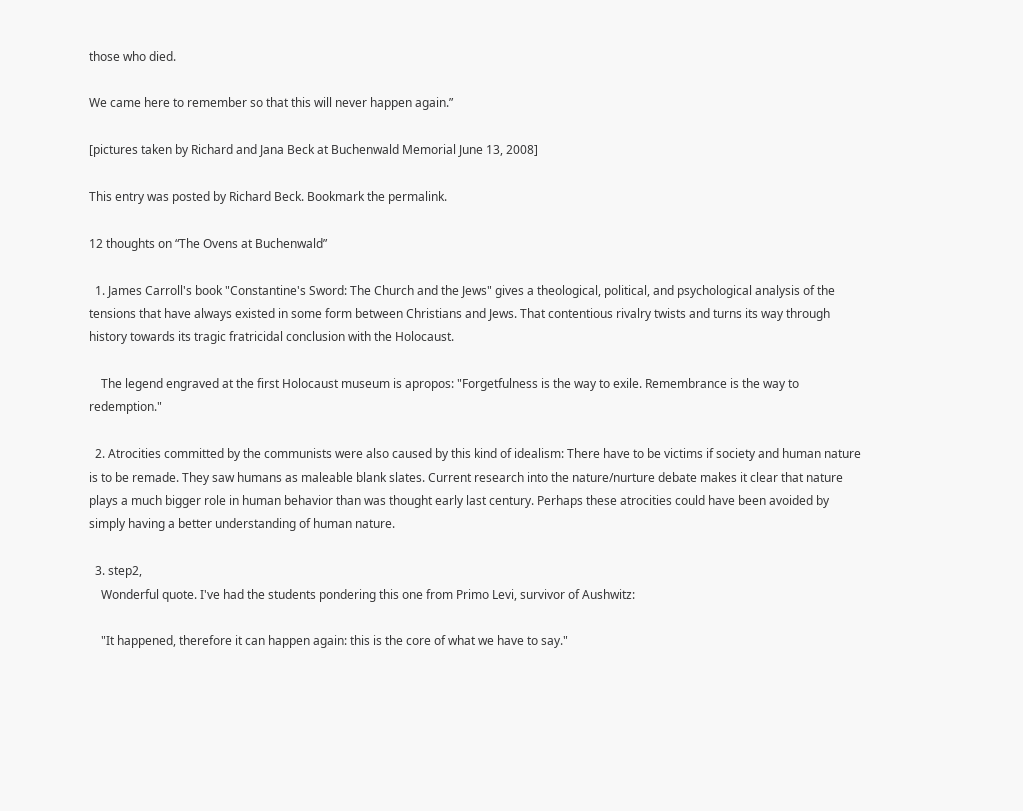those who died.

We came here to remember so that this will never happen again.”

[pictures taken by Richard and Jana Beck at Buchenwald Memorial June 13, 2008]

This entry was posted by Richard Beck. Bookmark the permalink.

12 thoughts on “The Ovens at Buchenwald”

  1. James Carroll's book "Constantine's Sword: The Church and the Jews" gives a theological, political, and psychological analysis of the tensions that have always existed in some form between Christians and Jews. That contentious rivalry twists and turns its way through history towards its tragic fratricidal conclusion with the Holocaust.

    The legend engraved at the first Holocaust museum is apropos: "Forgetfulness is the way to exile. Remembrance is the way to redemption."

  2. Atrocities committed by the communists were also caused by this kind of idealism: There have to be victims if society and human nature is to be remade. They saw humans as maleable blank slates. Current research into the nature/nurture debate makes it clear that nature plays a much bigger role in human behavior than was thought early last century. Perhaps these atrocities could have been avoided by simply having a better understanding of human nature.

  3. step2,
    Wonderful quote. I've had the students pondering this one from Primo Levi, survivor of Aushwitz:

    "It happened, therefore it can happen again: this is the core of what we have to say."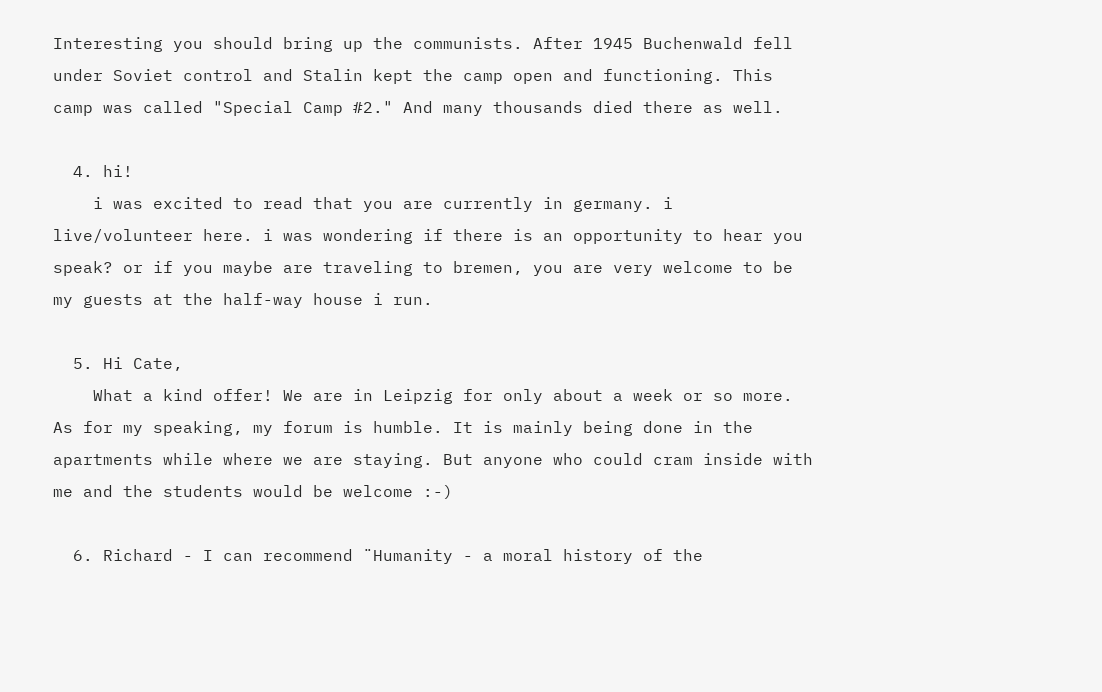Interesting you should bring up the communists. After 1945 Buchenwald fell under Soviet control and Stalin kept the camp open and functioning. This camp was called "Special Camp #2." And many thousands died there as well.

  4. hi!
    i was excited to read that you are currently in germany. i live/volunteer here. i was wondering if there is an opportunity to hear you speak? or if you maybe are traveling to bremen, you are very welcome to be my guests at the half-way house i run.

  5. Hi Cate,
    What a kind offer! We are in Leipzig for only about a week or so more. As for my speaking, my forum is humble. It is mainly being done in the apartments while where we are staying. But anyone who could cram inside with me and the students would be welcome :-)

  6. Richard - I can recommend ¨Humanity - a moral history of the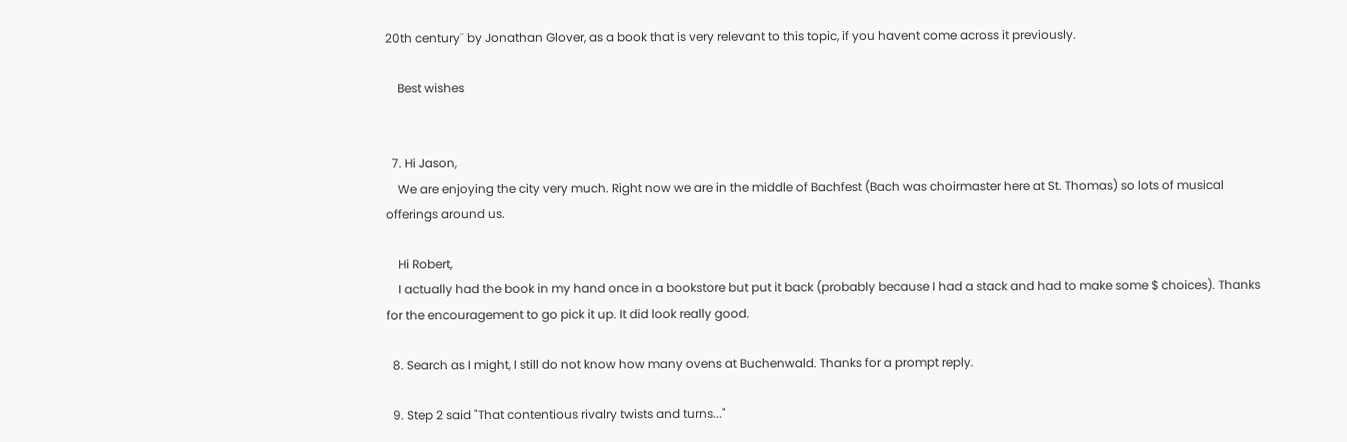20th century¨ by Jonathan Glover, as a book that is very relevant to this topic, if you havent come across it previously.

    Best wishes


  7. Hi Jason,
    We are enjoying the city very much. Right now we are in the middle of Bachfest (Bach was choirmaster here at St. Thomas) so lots of musical offerings around us.

    Hi Robert,
    I actually had the book in my hand once in a bookstore but put it back (probably because I had a stack and had to make some $ choices). Thanks for the encouragement to go pick it up. It did look really good.

  8. Search as I might, I still do not know how many ovens at Buchenwald. Thanks for a prompt reply.

  9. Step 2 said "That contentious rivalry twists and turns..."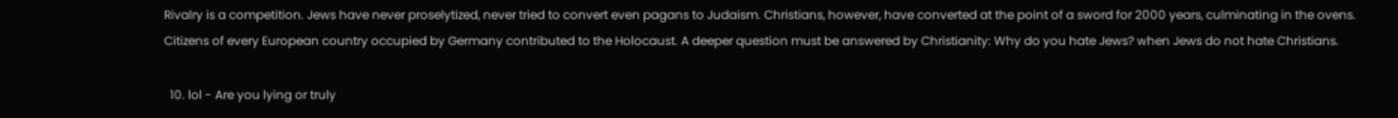Rivalry is a competition. Jews have never proselytized, never tried to convert even pagans to Judaism. Christians, however, have converted at the point of a sword for 2000 years, culminating in the ovens. Citizens of every European country occupied by Germany contributed to the Holocaust. A deeper question must be answered by Christianity: Why do you hate Jews? when Jews do not hate Christians.

  10. lol - Are you lying or truly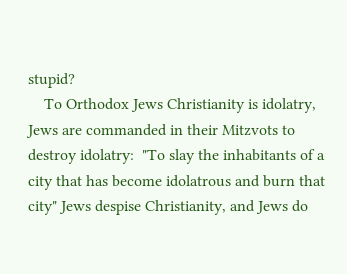stupid?
    To Orthodox Jews Christianity is idolatry, Jews are commanded in their Mitzvots to destroy idolatry:  "To slay the inhabitants of a city that has become idolatrous and burn that city" Jews despise Christianity, and Jews do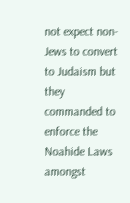not expect non-Jews to convert to Judaism but they commanded to enforce the Noahide Laws amongst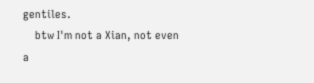gentiles.
    btw I'm not a Xian, not even a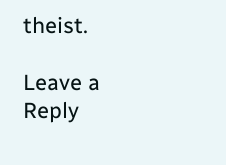theist.

Leave a Reply